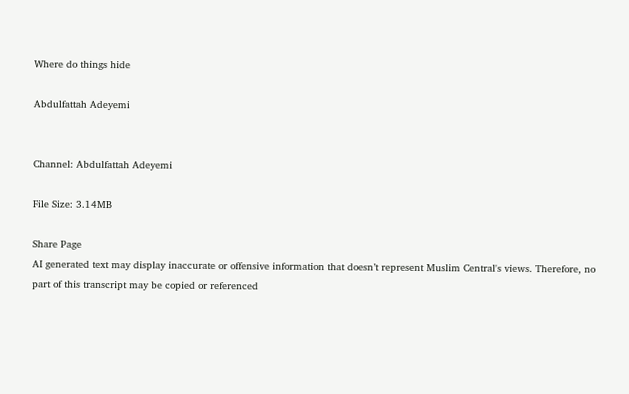Where do things hide

Abdulfattah Adeyemi


Channel: Abdulfattah Adeyemi

File Size: 3.14MB

Share Page
AI generated text may display inaccurate or offensive information that doesn’t represent Muslim Central's views. Therefore, no part of this transcript may be copied or referenced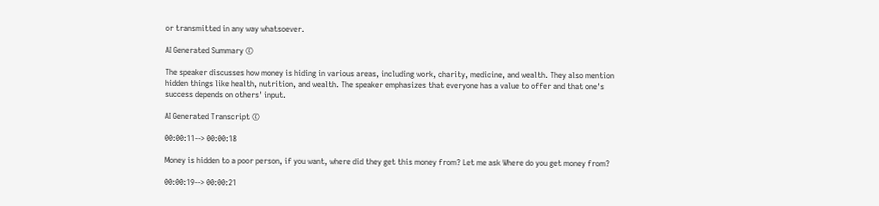or transmitted in any way whatsoever.

AI Generated Summary ©

The speaker discusses how money is hiding in various areas, including work, charity, medicine, and wealth. They also mention hidden things like health, nutrition, and wealth. The speaker emphasizes that everyone has a value to offer and that one's success depends on others' input.

AI Generated Transcript ©

00:00:11--> 00:00:18

Money is hidden to a poor person, if you want, where did they get this money from? Let me ask Where do you get money from?

00:00:19--> 00:00:21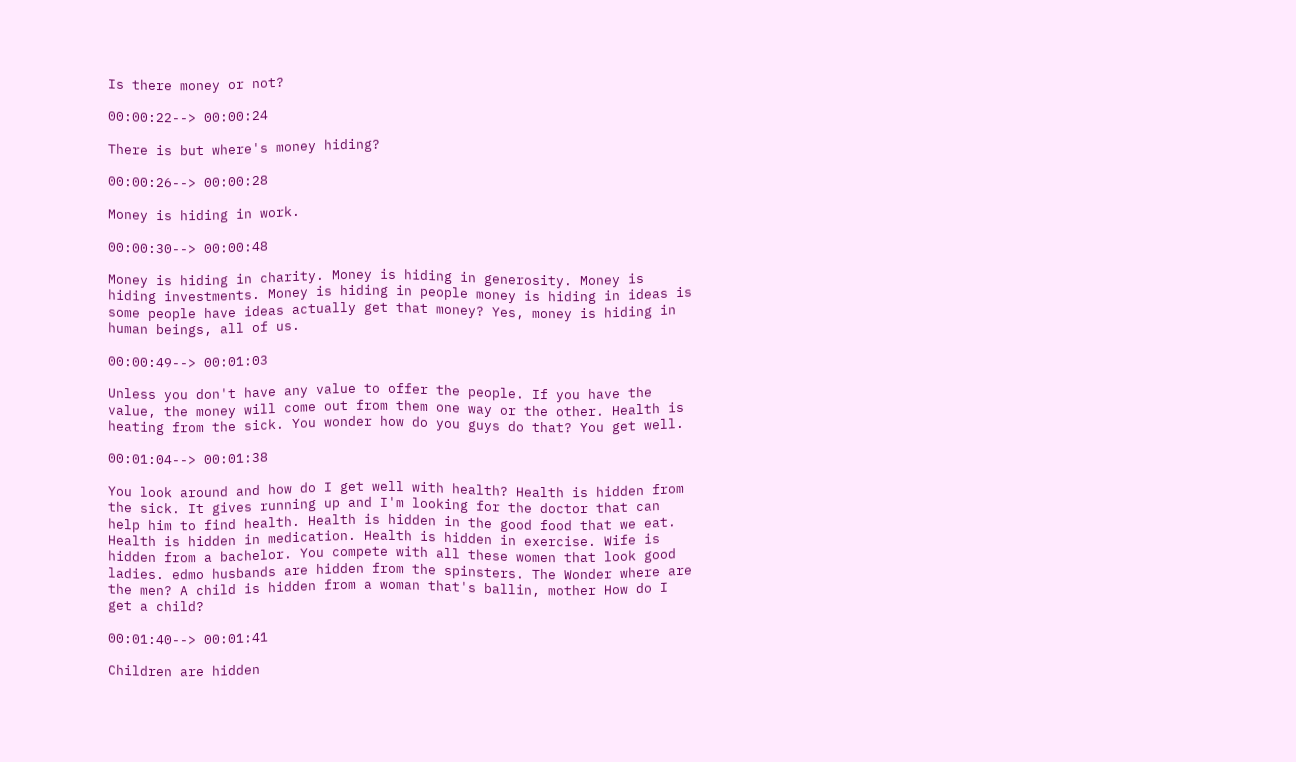Is there money or not?

00:00:22--> 00:00:24

There is but where's money hiding?

00:00:26--> 00:00:28

Money is hiding in work.

00:00:30--> 00:00:48

Money is hiding in charity. Money is hiding in generosity. Money is hiding investments. Money is hiding in people money is hiding in ideas is some people have ideas actually get that money? Yes, money is hiding in human beings, all of us.

00:00:49--> 00:01:03

Unless you don't have any value to offer the people. If you have the value, the money will come out from them one way or the other. Health is heating from the sick. You wonder how do you guys do that? You get well.

00:01:04--> 00:01:38

You look around and how do I get well with health? Health is hidden from the sick. It gives running up and I'm looking for the doctor that can help him to find health. Health is hidden in the good food that we eat. Health is hidden in medication. Health is hidden in exercise. Wife is hidden from a bachelor. You compete with all these women that look good ladies. edmo husbands are hidden from the spinsters. The Wonder where are the men? A child is hidden from a woman that's ballin, mother How do I get a child?

00:01:40--> 00:01:41

Children are hidden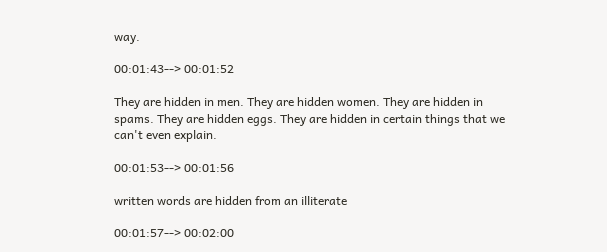way.

00:01:43--> 00:01:52

They are hidden in men. They are hidden women. They are hidden in spams. They are hidden eggs. They are hidden in certain things that we can't even explain.

00:01:53--> 00:01:56

written words are hidden from an illiterate

00:01:57--> 00:02:00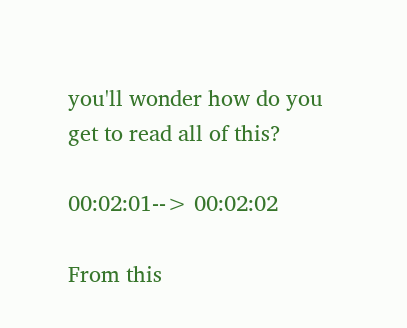you'll wonder how do you get to read all of this?

00:02:01--> 00:02:02

From this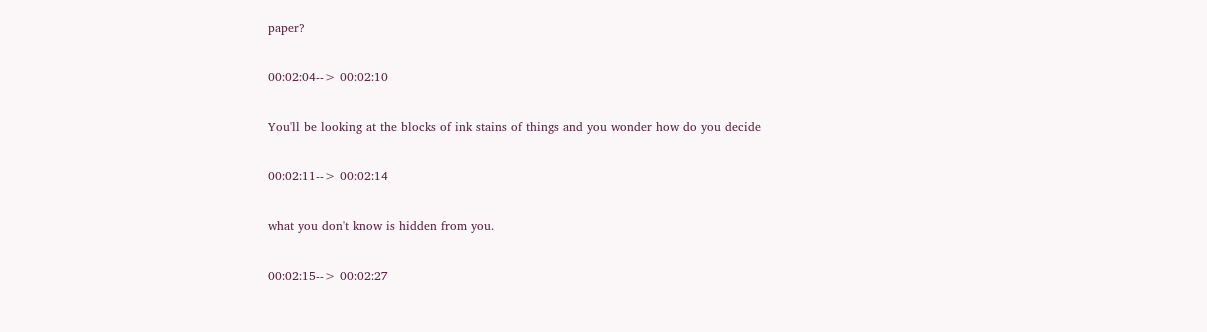paper?

00:02:04--> 00:02:10

You'll be looking at the blocks of ink stains of things and you wonder how do you decide

00:02:11--> 00:02:14

what you don't know is hidden from you.

00:02:15--> 00:02:27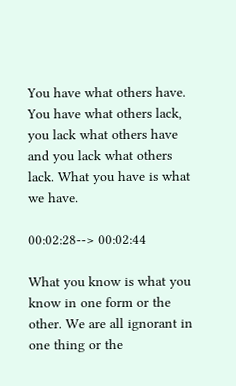You have what others have. You have what others lack, you lack what others have and you lack what others lack. What you have is what we have.

00:02:28--> 00:02:44

What you know is what you know in one form or the other. We are all ignorant in one thing or the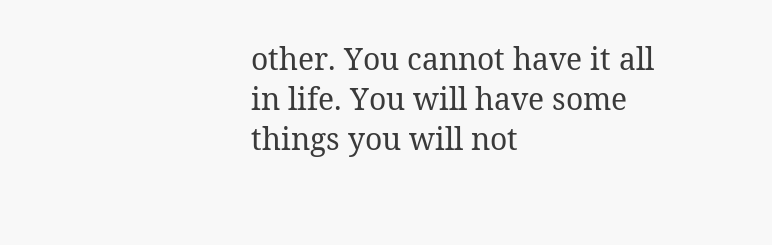other. You cannot have it all in life. You will have some things you will not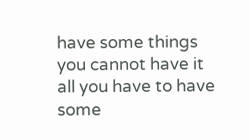have some things you cannot have it all you have to have some